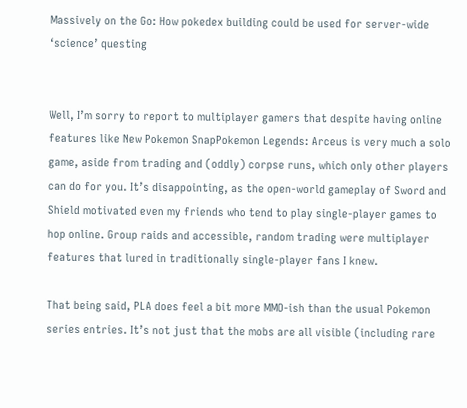Massively on the Go: How pokedex building could be used for server-wide ‘science’ questing


Well, I’m sorry to report to multiplayer gamers that despite having online features like New Pokemon SnapPokemon Legends: Arceus is very much a solo game, aside from trading and (oddly) corpse runs, which only other players can do for you. It’s disappointing, as the open-world gameplay of Sword and Shield motivated even my friends who tend to play single-player games to hop online. Group raids and accessible, random trading were multiplayer features that lured in traditionally single-player fans I knew.

That being said, PLA does feel a bit more MMO-ish than the usual Pokemon series entries. It’s not just that the mobs are all visible (including rare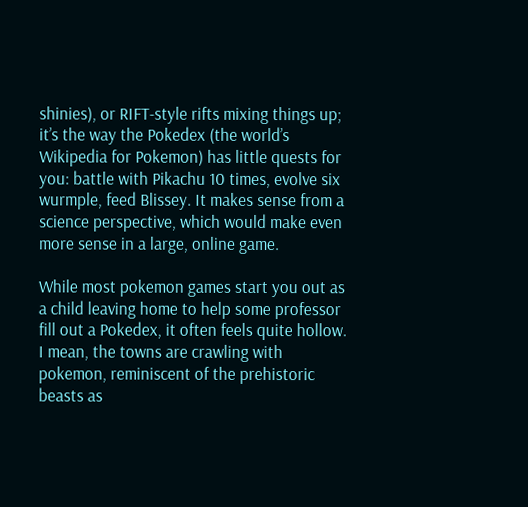shinies), or RIFT-style rifts mixing things up; it’s the way the Pokedex (the world’s Wikipedia for Pokemon) has little quests for you: battle with Pikachu 10 times, evolve six wurmple, feed Blissey. It makes sense from a science perspective, which would make even more sense in a large, online game.

While most pokemon games start you out as a child leaving home to help some professor fill out a Pokedex, it often feels quite hollow. I mean, the towns are crawling with pokemon, reminiscent of the prehistoric beasts as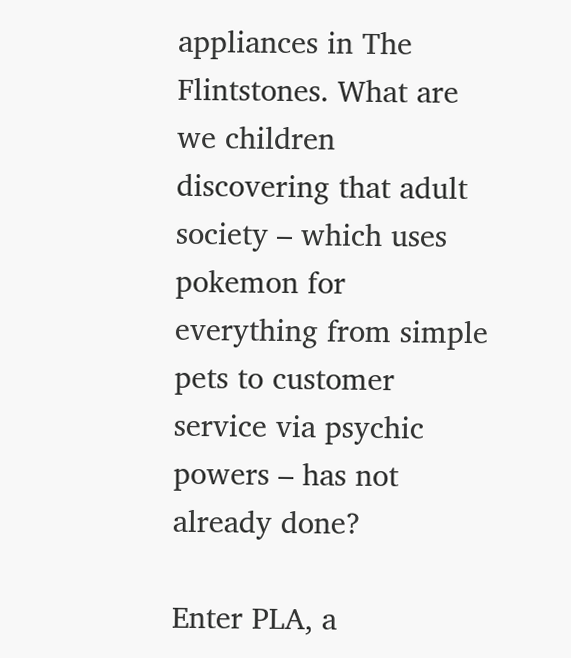appliances in The Flintstones. What are we children discovering that adult society – which uses pokemon for everything from simple pets to customer service via psychic powers – has not already done?

Enter PLA, a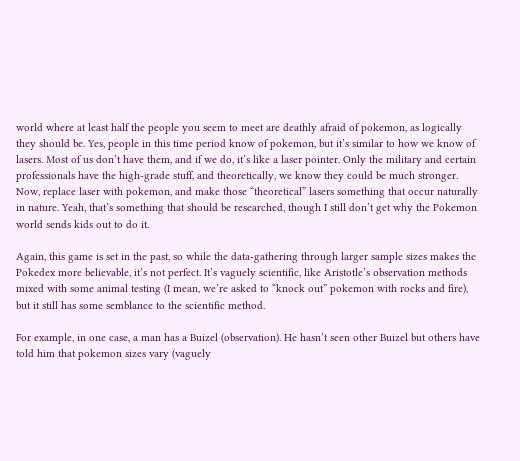world where at least half the people you seem to meet are deathly afraid of pokemon, as logically they should be. Yes, people in this time period know of pokemon, but it’s similar to how we know of lasers. Most of us don’t have them, and if we do, it’s like a laser pointer. Only the military and certain professionals have the high-grade stuff, and theoretically, we know they could be much stronger. Now, replace laser with pokemon, and make those “theoretical” lasers something that occur naturally in nature. Yeah, that’s something that should be researched, though I still don’t get why the Pokemon world sends kids out to do it.

Again, this game is set in the past, so while the data-gathering through larger sample sizes makes the Pokedex more believable, it’s not perfect. It’s vaguely scientific, like Aristotle’s observation methods mixed with some animal testing (I mean, we’re asked to “knock out” pokemon with rocks and fire), but it still has some semblance to the scientific method.

For example, in one case, a man has a Buizel (observation). He hasn’t seen other Buizel but others have told him that pokemon sizes vary (vaguely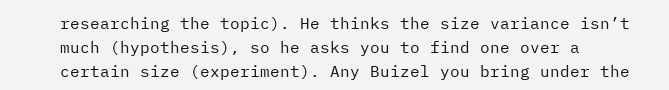researching the topic). He thinks the size variance isn’t much (hypothesis), so he asks you to find one over a certain size (experiment). Any Buizel you bring under the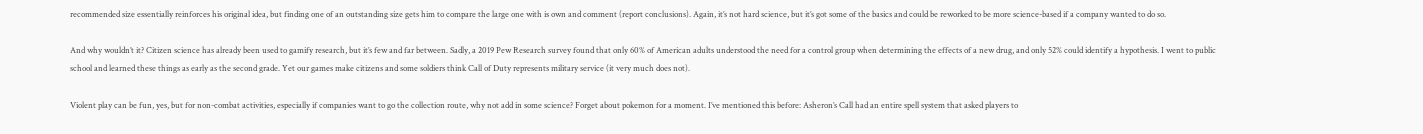recommended size essentially reinforces his original idea, but finding one of an outstanding size gets him to compare the large one with is own and comment (report conclusions). Again, it’s not hard science, but it’s got some of the basics and could be reworked to be more science-based if a company wanted to do so.

And why wouldn’t it? Citizen science has already been used to gamify research, but it’s few and far between. Sadly, a 2019 Pew Research survey found that only 60% of American adults understood the need for a control group when determining the effects of a new drug, and only 52% could identify a hypothesis. I went to public school and learned these things as early as the second grade. Yet our games make citizens and some soldiers think Call of Duty represents military service (it very much does not).

Violent play can be fun, yes, but for non-combat activities, especially if companies want to go the collection route, why not add in some science? Forget about pokemon for a moment. I’ve mentioned this before: Asheron’s Call had an entire spell system that asked players to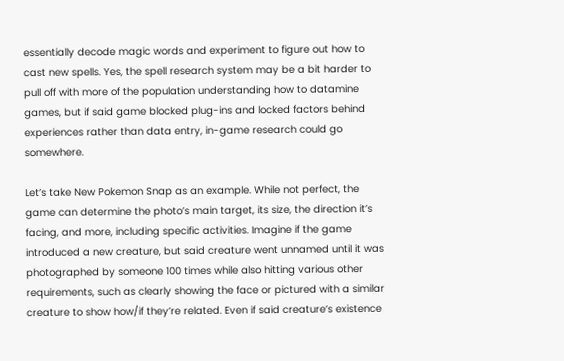essentially decode magic words and experiment to figure out how to cast new spells. Yes, the spell research system may be a bit harder to pull off with more of the population understanding how to datamine games, but if said game blocked plug-ins and locked factors behind experiences rather than data entry, in-game research could go somewhere.

Let’s take New Pokemon Snap as an example. While not perfect, the game can determine the photo’s main target, its size, the direction it’s facing, and more, including specific activities. Imagine if the game introduced a new creature, but said creature went unnamed until it was photographed by someone 100 times while also hitting various other requirements, such as clearly showing the face or pictured with a similar creature to show how/if they’re related. Even if said creature’s existence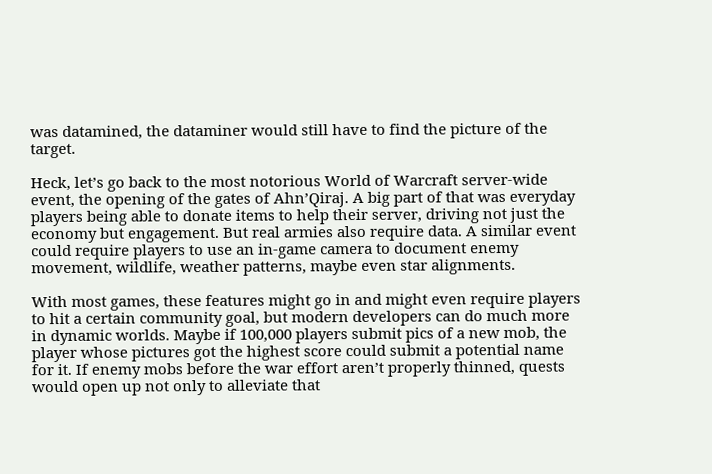was datamined, the dataminer would still have to find the picture of the target.

Heck, let’s go back to the most notorious World of Warcraft server-wide event, the opening of the gates of Ahn’Qiraj. A big part of that was everyday players being able to donate items to help their server, driving not just the economy but engagement. But real armies also require data. A similar event could require players to use an in-game camera to document enemy movement, wildlife, weather patterns, maybe even star alignments.

With most games, these features might go in and might even require players to hit a certain community goal, but modern developers can do much more in dynamic worlds. Maybe if 100,000 players submit pics of a new mob, the player whose pictures got the highest score could submit a potential name for it. If enemy mobs before the war effort aren’t properly thinned, quests would open up not only to alleviate that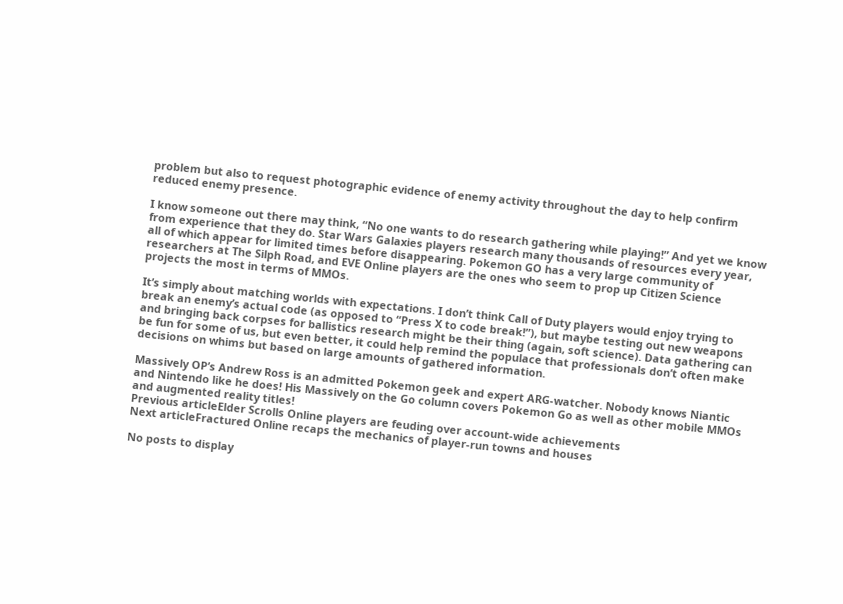problem but also to request photographic evidence of enemy activity throughout the day to help confirm reduced enemy presence.

I know someone out there may think, “No one wants to do research gathering while playing!” And yet we know from experience that they do. Star Wars Galaxies players research many thousands of resources every year, all of which appear for limited times before disappearing. Pokemon GO has a very large community of researchers at The Silph Road, and EVE Online players are the ones who seem to prop up Citizen Science projects the most in terms of MMOs.

It’s simply about matching worlds with expectations. I don’t think Call of Duty players would enjoy trying to break an enemy’s actual code (as opposed to “Press X to code break!”), but maybe testing out new weapons and bringing back corpses for ballistics research might be their thing (again, soft science). Data gathering can be fun for some of us, but even better, it could help remind the populace that professionals don’t often make decisions on whims but based on large amounts of gathered information.

Massively OP’s Andrew Ross is an admitted Pokemon geek and expert ARG-watcher. Nobody knows Niantic and Nintendo like he does! His Massively on the Go column covers Pokemon Go as well as other mobile MMOs and augmented reality titles!
Previous articleElder Scrolls Online players are feuding over account-wide achievements
Next articleFractured Online recaps the mechanics of player-run towns and houses

No posts to display